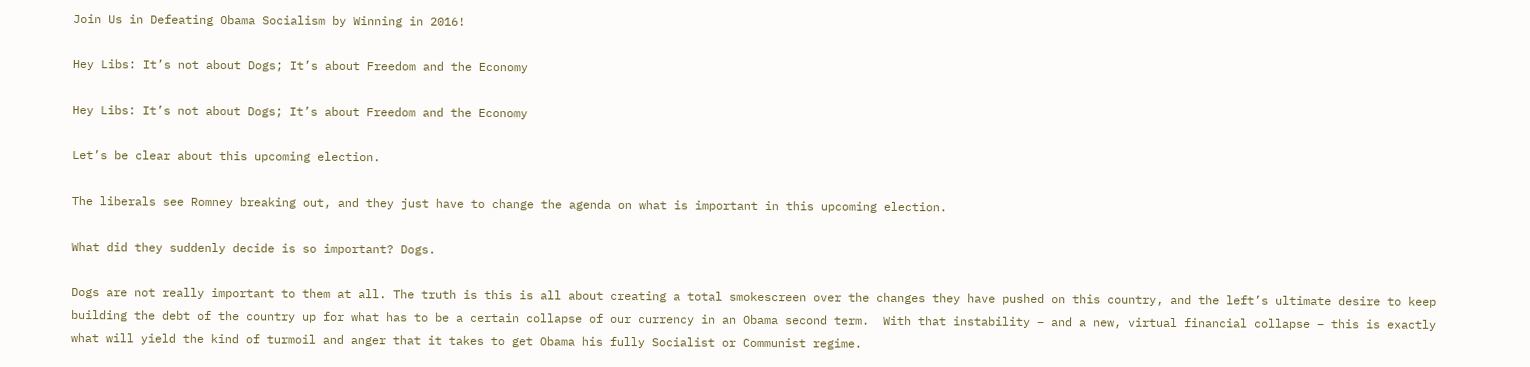Join Us in Defeating Obama Socialism by Winning in 2016!

Hey Libs: It’s not about Dogs; It’s about Freedom and the Economy

Hey Libs: It’s not about Dogs; It’s about Freedom and the Economy

Let’s be clear about this upcoming election.

The liberals see Romney breaking out, and they just have to change the agenda on what is important in this upcoming election.

What did they suddenly decide is so important? Dogs.

Dogs are not really important to them at all. The truth is this is all about creating a total smokescreen over the changes they have pushed on this country, and the left’s ultimate desire to keep building the debt of the country up for what has to be a certain collapse of our currency in an Obama second term.  With that instability – and a new, virtual financial collapse – this is exactly what will yield the kind of turmoil and anger that it takes to get Obama his fully Socialist or Communist regime.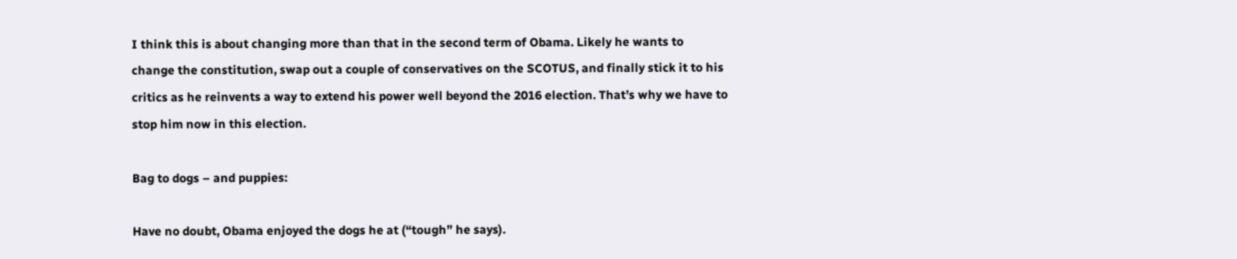I think this is about changing more than that in the second term of Obama. Likely he wants to change the constitution, swap out a couple of conservatives on the SCOTUS, and finally stick it to his critics as he reinvents a way to extend his power well beyond the 2016 election. That’s why we have to stop him now in this election.

Bag to dogs – and puppies:

Have no doubt, Obama enjoyed the dogs he at (“tough” he says).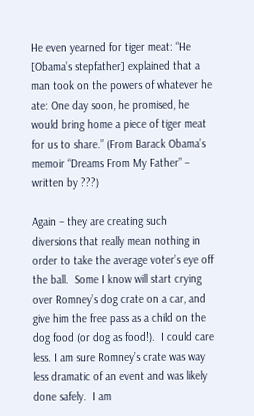He even yearned for tiger meat: “He [Obama’s stepfather] explained that a man took on the powers of whatever he ate: One day soon, he promised, he would bring home a piece of tiger meat for us to share.” (From Barack Obama’s memoir “Dreams From My Father” – written by ???)

Again – they are creating such diversions that really mean nothing in order to take the average voter’s eye off the ball.  Some I know will start crying over Romney’s dog crate on a car, and give him the free pass as a child on the dog food (or dog as food!).  I could care less. I am sure Romney’s crate was way less dramatic of an event and was likely done safely.  I am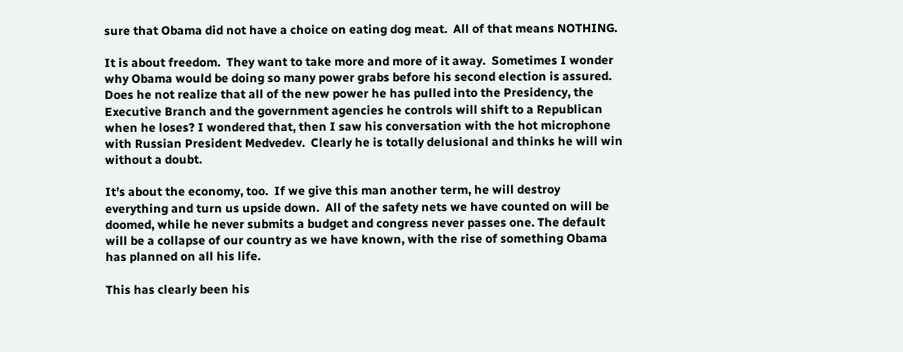sure that Obama did not have a choice on eating dog meat.  All of that means NOTHING.

It is about freedom.  They want to take more and more of it away.  Sometimes I wonder why Obama would be doing so many power grabs before his second election is assured. Does he not realize that all of the new power he has pulled into the Presidency, the Executive Branch and the government agencies he controls will shift to a Republican when he loses? I wondered that, then I saw his conversation with the hot microphone with Russian President Medvedev.  Clearly he is totally delusional and thinks he will win without a doubt.

It’s about the economy, too.  If we give this man another term, he will destroy everything and turn us upside down.  All of the safety nets we have counted on will be doomed, while he never submits a budget and congress never passes one. The default will be a collapse of our country as we have known, with the rise of something Obama has planned on all his life.

This has clearly been his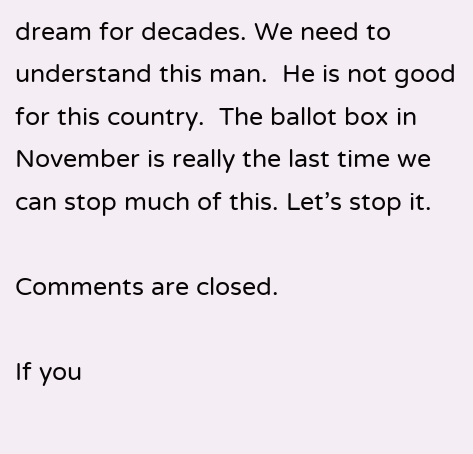dream for decades. We need to understand this man.  He is not good for this country.  The ballot box in November is really the last time we can stop much of this. Let’s stop it.

Comments are closed.

If you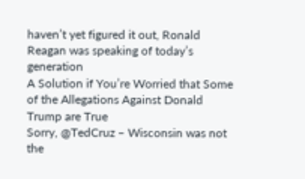haven’t yet figured it out, Ronald Reagan was speaking of today’s generation
A Solution if You’re Worried that Some of the Allegations Against Donald Trump are True
Sorry, @TedCruz – Wisconsin was not the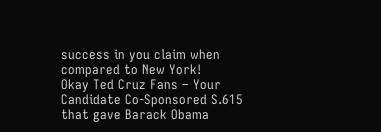success in you claim when compared to New York!
Okay Ted Cruz Fans – Your Candidate Co-Sponsored S.615 that gave Barack Obama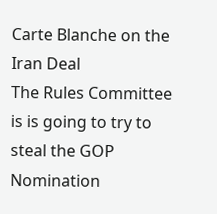Carte Blanche on the Iran Deal
The Rules Committee is is going to try to steal the GOP Nomination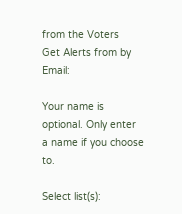from the Voters
Get Alerts from by Email:

Your name is optional. Only enter a name if you choose to.

Select list(s):